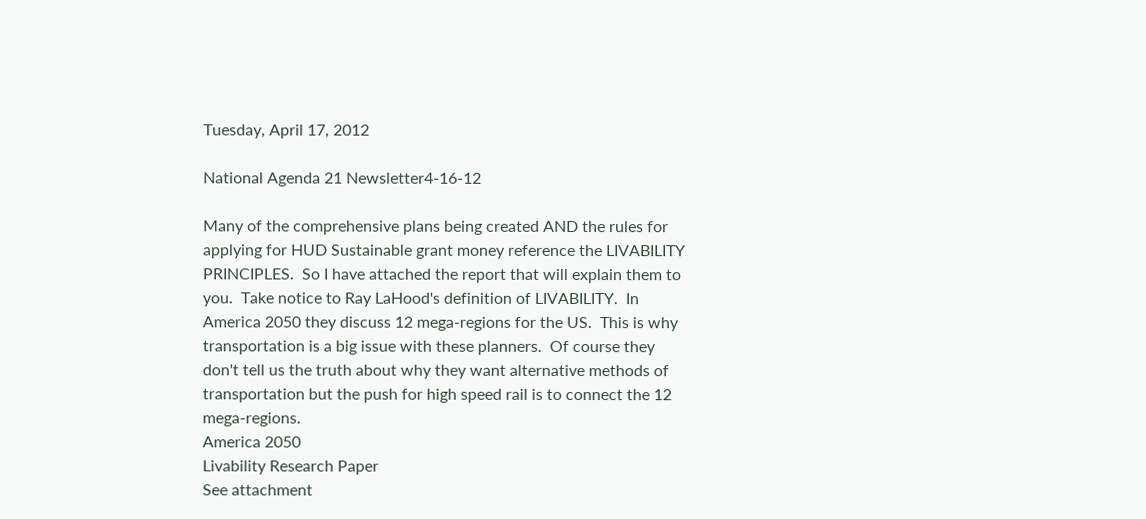Tuesday, April 17, 2012

National Agenda 21 Newsletter4-16-12

Many of the comprehensive plans being created AND the rules for applying for HUD Sustainable grant money reference the LIVABILITY PRINCIPLES.  So I have attached the report that will explain them to you.  Take notice to Ray LaHood's definition of LIVABILITY.  In America 2050 they discuss 12 mega-regions for the US.  This is why transportation is a big issue with these planners.  Of course they don't tell us the truth about why they want alternative methods of transportation but the push for high speed rail is to connect the 12 mega-regions.
America 2050
Livability Research Paper
See attachment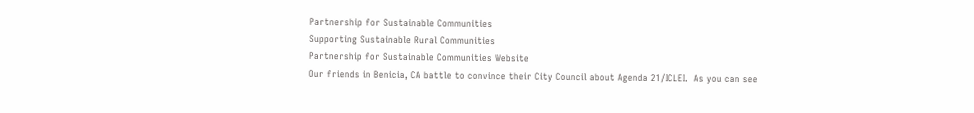Partnership for Sustainable Communities
Supporting Sustainable Rural Communities
Partnership for Sustainable Communities Website
Our friends in Benicia, CA battle to convince their City Council about Agenda 21/ICLEI.  As you can see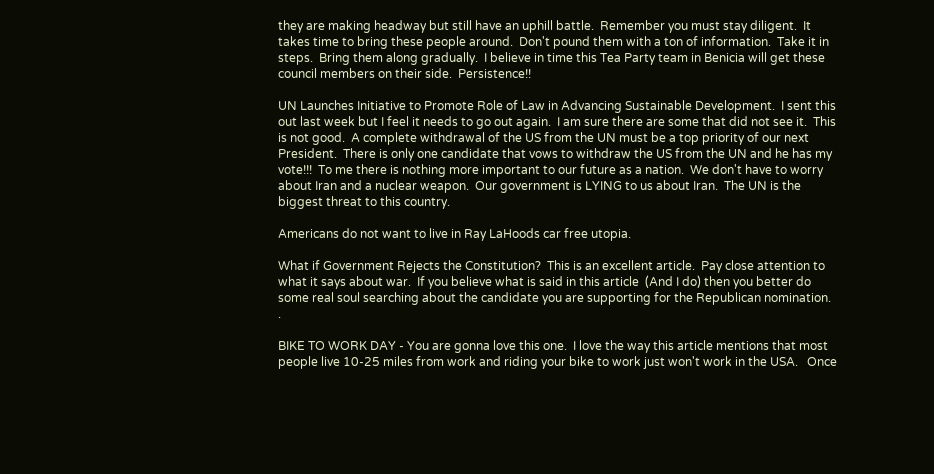they are making headway but still have an uphill battle.  Remember you must stay diligent.  It takes time to bring these people around.  Don't pound them with a ton of information.  Take it in steps.  Bring them along gradually.  I believe in time this Tea Party team in Benicia will get these council members on their side.  Persistence!!

UN Launches Initiative to Promote Role of Law in Advancing Sustainable Development.  I sent this out last week but I feel it needs to go out again.  I am sure there are some that did not see it.  This is not good.  A complete withdrawal of the US from the UN must be a top priority of our next President.  There is only one candidate that vows to withdraw the US from the UN and he has my vote!!!  To me there is nothing more important to our future as a nation.  We don't have to worry about Iran and a nuclear weapon.  Our government is LYING to us about Iran.  The UN is the biggest threat to this country.

Americans do not want to live in Ray LaHoods car free utopia.

What if Government Rejects the Constitution?  This is an excellent article.  Pay close attention to what it says about war.  If you believe what is said in this article  (And I do) then you better do some real soul searching about the candidate you are supporting for the Republican nomination.   .

BIKE TO WORK DAY - You are gonna love this one.  I love the way this article mentions that most people live 10-25 miles from work and riding your bike to work just won't work in the USA.   Once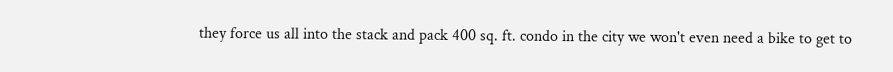they force us all into the stack and pack 400 sq. ft. condo in the city we won't even need a bike to get to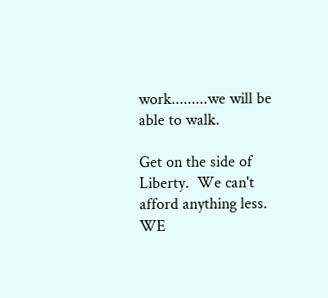work.........we will be able to walk.

Get on the side of Liberty.  We can't afford anything less.  WE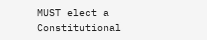MUST elect a Constitutional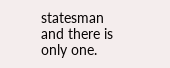statesman and there is only one.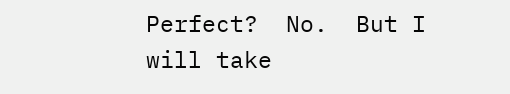Perfect?  No.  But I will take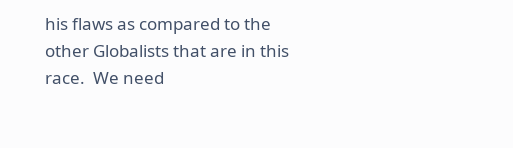his flaws as compared to the other Globalists that are in this race.  We need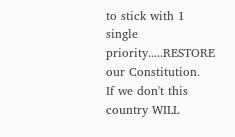to stick with 1 single priority.....RESTORE our Constitution.  If we don't this country WILL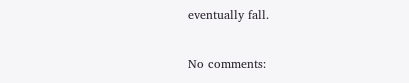eventually fall.

No comments: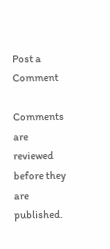Post a Comment

Comments are reviewed before they are published.